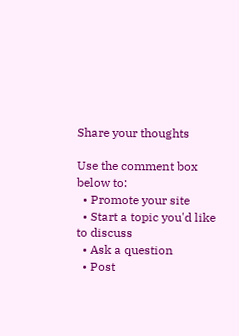Share your thoughts

Use the comment box below to:
  • Promote your site
  • Start a topic you'd like to discuss
  • Ask a question
  • Post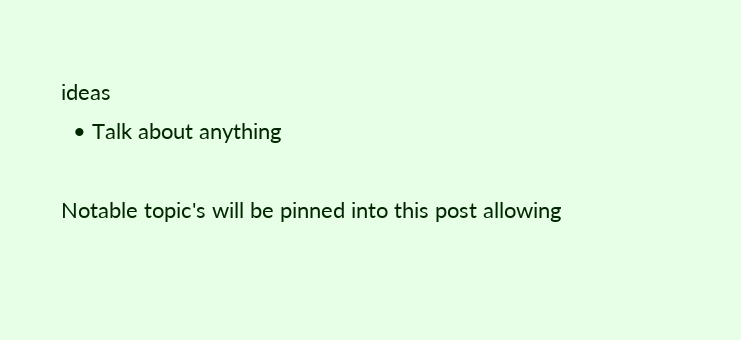ideas
  • Talk about anything

Notable topic's will be pinned into this post allowing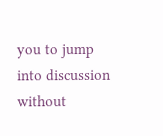you to jump into discussion without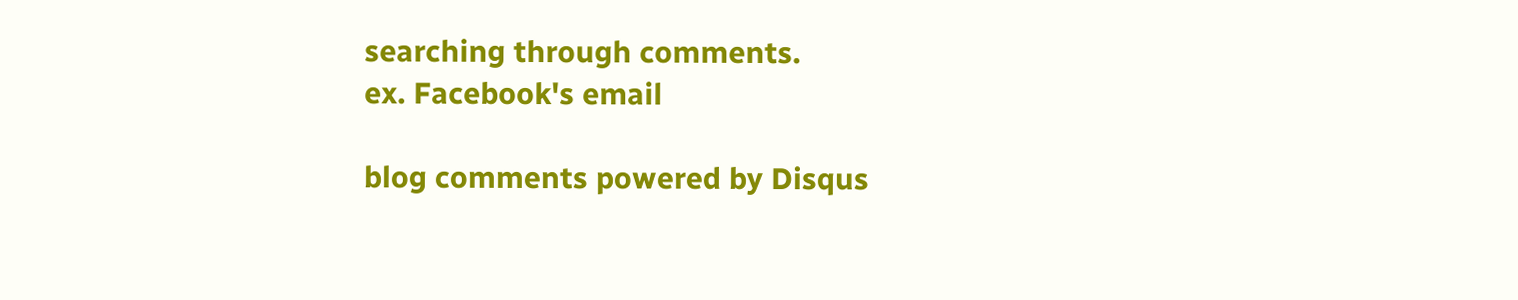searching through comments.
ex. Facebook's email

blog comments powered by Disqus